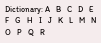Dictionary: A   B   C   D   E   F   G   H   I   J   K   L   M   N   O   P   Q   R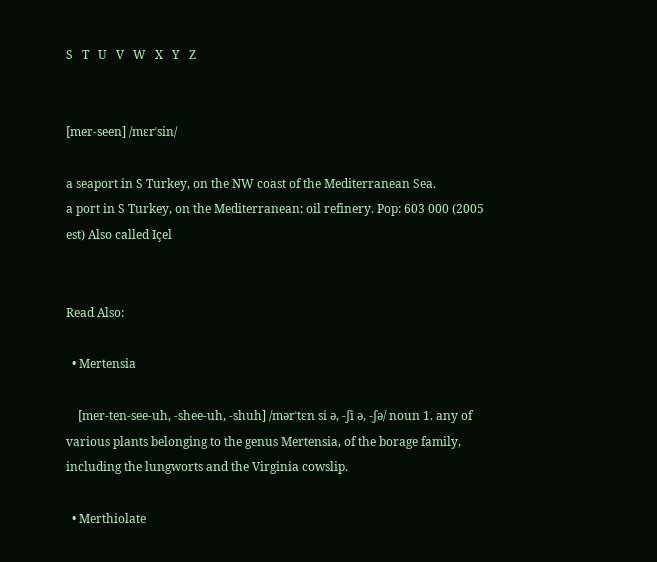S   T   U   V   W   X   Y   Z


[mer-seen] /mɛrˈsin/

a seaport in S Turkey, on the NW coast of the Mediterranean Sea.
a port in S Turkey, on the Mediterranean: oil refinery. Pop: 603 000 (2005 est) Also called Içel


Read Also:

  • Mertensia

    [mer-ten-see-uh, -shee-uh, -shuh] /mərˈtɛn si ə, -ʃi ə, -ʃə/ noun 1. any of various plants belonging to the genus Mertensia, of the borage family, including the lungworts and the Virginia cowslip.

  • Merthiolate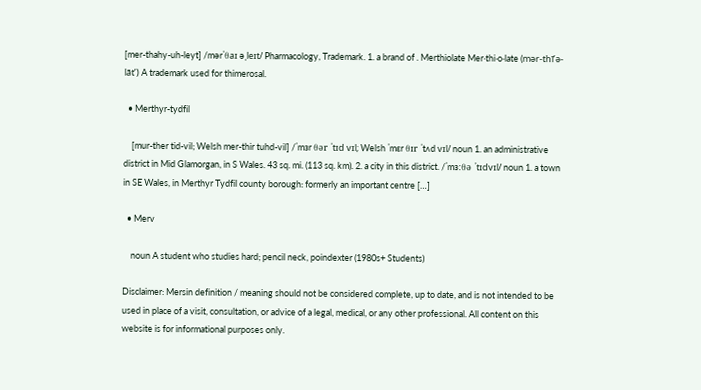[mer-thahy-uh-leyt] /mərˈθaɪ əˌleɪt/ Pharmacology, Trademark. 1. a brand of . Merthiolate Mer·thi·o·late (mər-thī’ə-lāt’) A trademark used for thimerosal.

  • Merthyr-tydfil

    [mur-ther tid-vil; Welsh mer-thir tuhd-vil] /ˈmɜr θər ˈtɪd vɪl; Welsh ˈmɛr θɪr ˈtʌd vɪl/ noun 1. an administrative district in Mid Glamorgan, in S Wales. 43 sq. mi. (113 sq. km). 2. a city in this district. /ˈmɜːθə ˈtɪdvɪl/ noun 1. a town in SE Wales, in Merthyr Tydfil county borough: formerly an important centre […]

  • Merv

    noun A student who studies hard; pencil neck, poindexter (1980s+ Students)

Disclaimer: Mersin definition / meaning should not be considered complete, up to date, and is not intended to be used in place of a visit, consultation, or advice of a legal, medical, or any other professional. All content on this website is for informational purposes only.